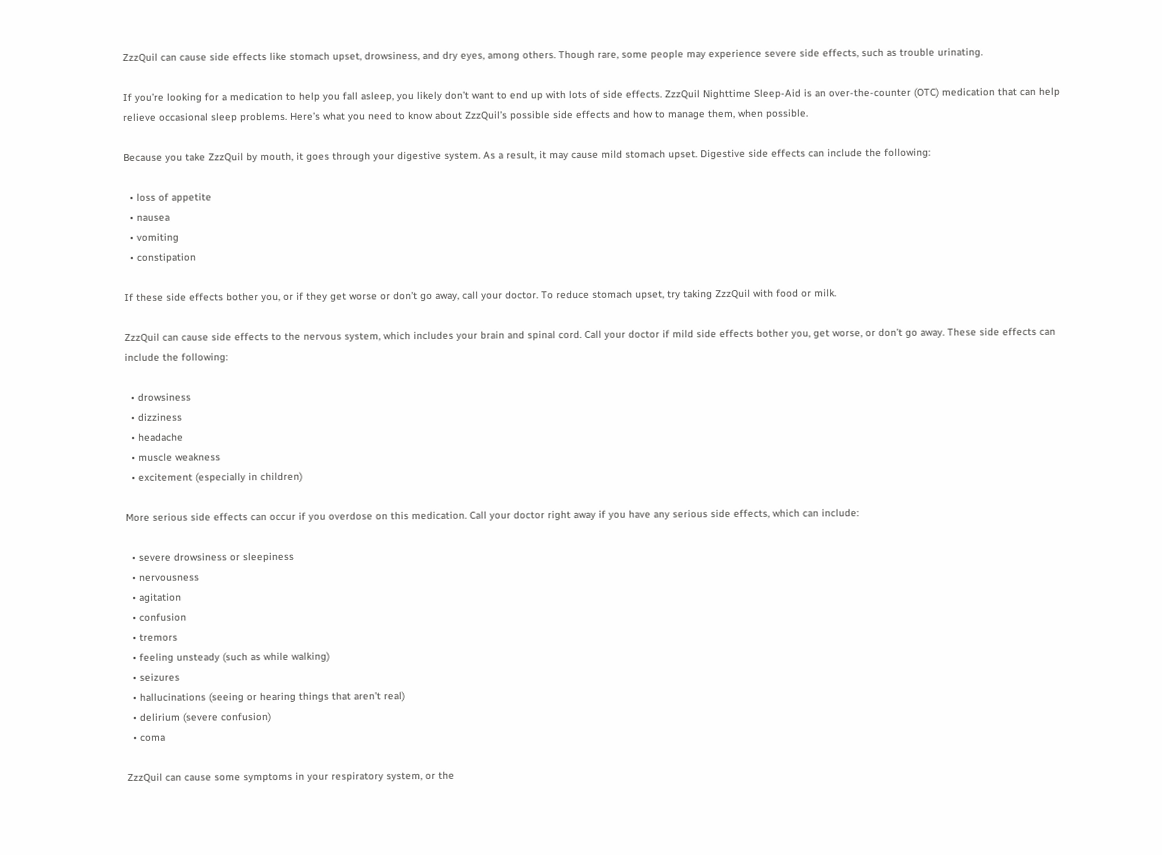ZzzQuil can cause side effects like stomach upset, drowsiness, and dry eyes, among others. Though rare, some people may experience severe side effects, such as trouble urinating.

If you’re looking for a medication to help you fall asleep, you likely don’t want to end up with lots of side effects. ZzzQuil Nighttime Sleep-Aid is an over-the-counter (OTC) medication that can help relieve occasional sleep problems. Here’s what you need to know about ZzzQuil’s possible side effects and how to manage them, when possible.

Because you take ZzzQuil by mouth, it goes through your digestive system. As a result, it may cause mild stomach upset. Digestive side effects can include the following:

  • loss of appetite
  • nausea
  • vomiting
  • constipation

If these side effects bother you, or if they get worse or don’t go away, call your doctor. To reduce stomach upset, try taking ZzzQuil with food or milk.

ZzzQuil can cause side effects to the nervous system, which includes your brain and spinal cord. Call your doctor if mild side effects bother you, get worse, or don’t go away. These side effects can include the following:

  • drowsiness
  • dizziness
  • headache
  • muscle weakness
  • excitement (especially in children)

More serious side effects can occur if you overdose on this medication. Call your doctor right away if you have any serious side effects, which can include:

  • severe drowsiness or sleepiness
  • nervousness
  • agitation
  • confusion
  • tremors
  • feeling unsteady (such as while walking)
  • seizures
  • hallucinations (seeing or hearing things that aren’t real)
  • delirium (severe confusion)
  • coma

ZzzQuil can cause some symptoms in your respiratory system, or the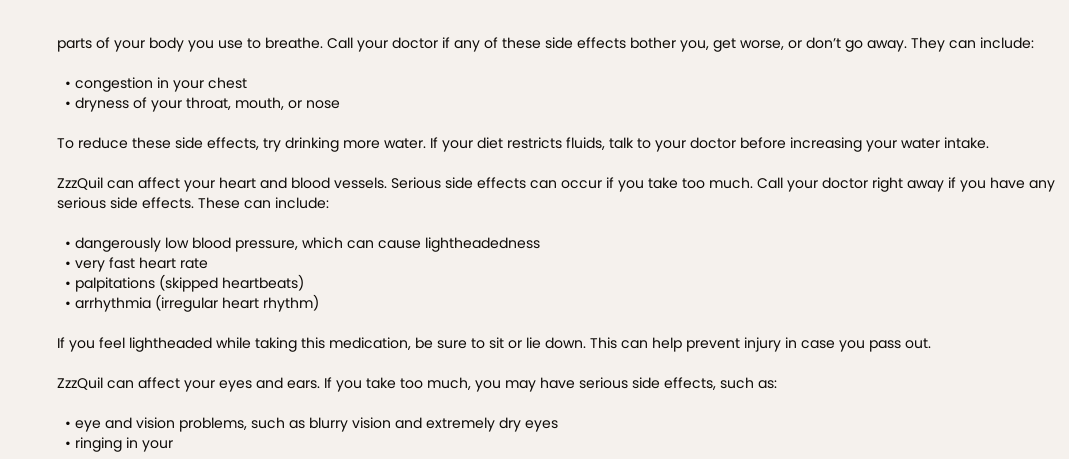parts of your body you use to breathe. Call your doctor if any of these side effects bother you, get worse, or don’t go away. They can include:

  • congestion in your chest
  • dryness of your throat, mouth, or nose

To reduce these side effects, try drinking more water. If your diet restricts fluids, talk to your doctor before increasing your water intake.

ZzzQuil can affect your heart and blood vessels. Serious side effects can occur if you take too much. Call your doctor right away if you have any serious side effects. These can include:

  • dangerously low blood pressure, which can cause lightheadedness
  • very fast heart rate
  • palpitations (skipped heartbeats)
  • arrhythmia (irregular heart rhythm)

If you feel lightheaded while taking this medication, be sure to sit or lie down. This can help prevent injury in case you pass out.

ZzzQuil can affect your eyes and ears. If you take too much, you may have serious side effects, such as:

  • eye and vision problems, such as blurry vision and extremely dry eyes
  • ringing in your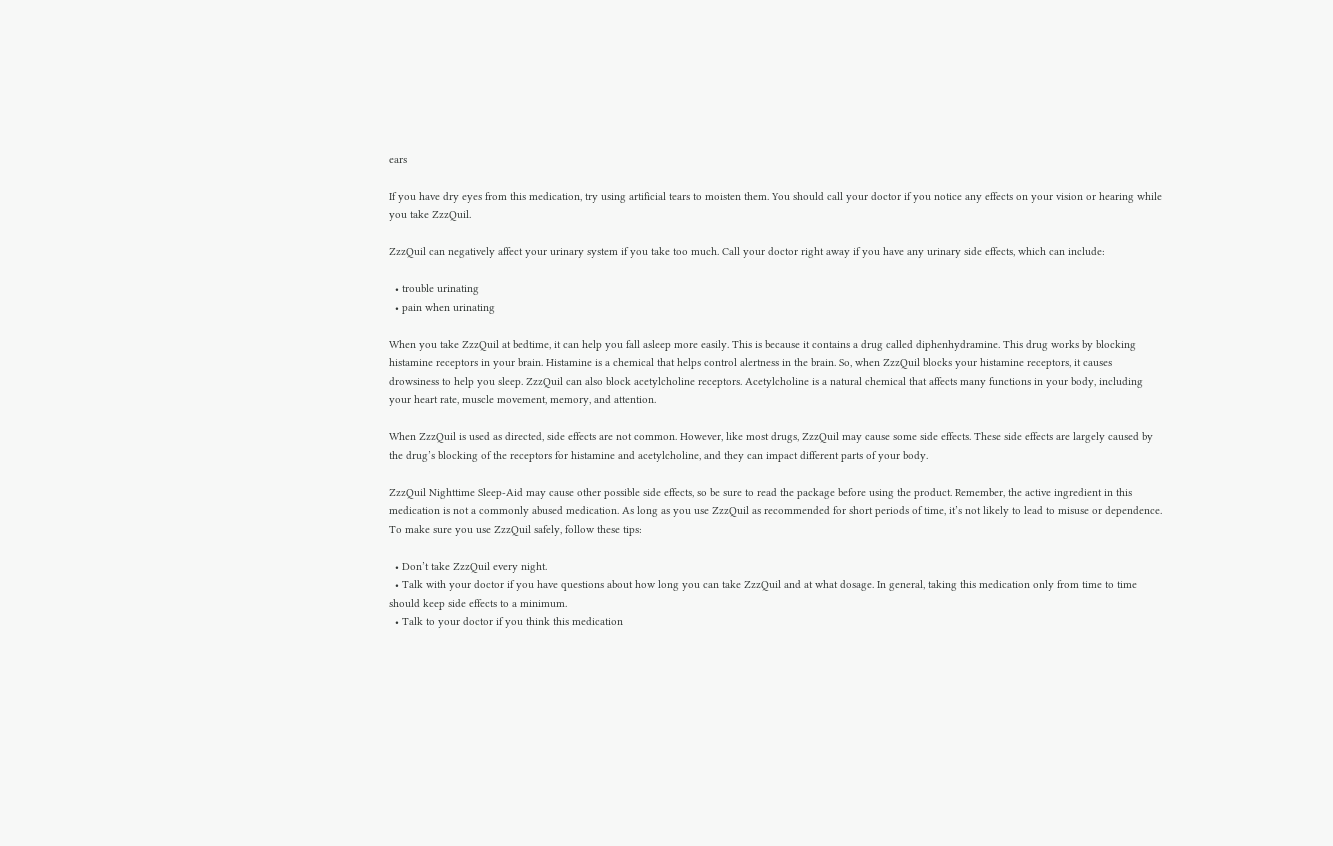ears

If you have dry eyes from this medication, try using artificial tears to moisten them. You should call your doctor if you notice any effects on your vision or hearing while you take ZzzQuil.

ZzzQuil can negatively affect your urinary system if you take too much. Call your doctor right away if you have any urinary side effects, which can include:

  • trouble urinating
  • pain when urinating

When you take ZzzQuil at bedtime, it can help you fall asleep more easily. This is because it contains a drug called diphenhydramine. This drug works by blocking histamine receptors in your brain. Histamine is a chemical that helps control alertness in the brain. So, when ZzzQuil blocks your histamine receptors, it causes drowsiness to help you sleep. ZzzQuil can also block acetylcholine receptors. Acetylcholine is a natural chemical that affects many functions in your body, including your heart rate, muscle movement, memory, and attention.

When ZzzQuil is used as directed, side effects are not common. However, like most drugs, ZzzQuil may cause some side effects. These side effects are largely caused by the drug’s blocking of the receptors for histamine and acetylcholine, and they can impact different parts of your body.

ZzzQuil Nighttime Sleep-Aid may cause other possible side effects, so be sure to read the package before using the product. Remember, the active ingredient in this medication is not a commonly abused medication. As long as you use ZzzQuil as recommended for short periods of time, it’s not likely to lead to misuse or dependence. To make sure you use ZzzQuil safely, follow these tips:

  • Don’t take ZzzQuil every night.
  • Talk with your doctor if you have questions about how long you can take ZzzQuil and at what dosage. In general, taking this medication only from time to time should keep side effects to a minimum.
  • Talk to your doctor if you think this medication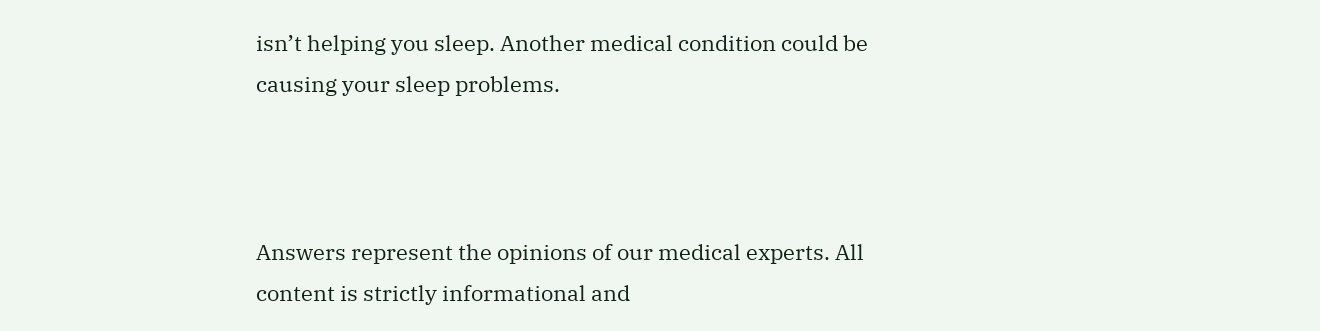isn’t helping you sleep. Another medical condition could be causing your sleep problems.



Answers represent the opinions of our medical experts. All content is strictly informational and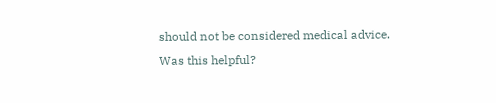should not be considered medical advice.
Was this helpful?